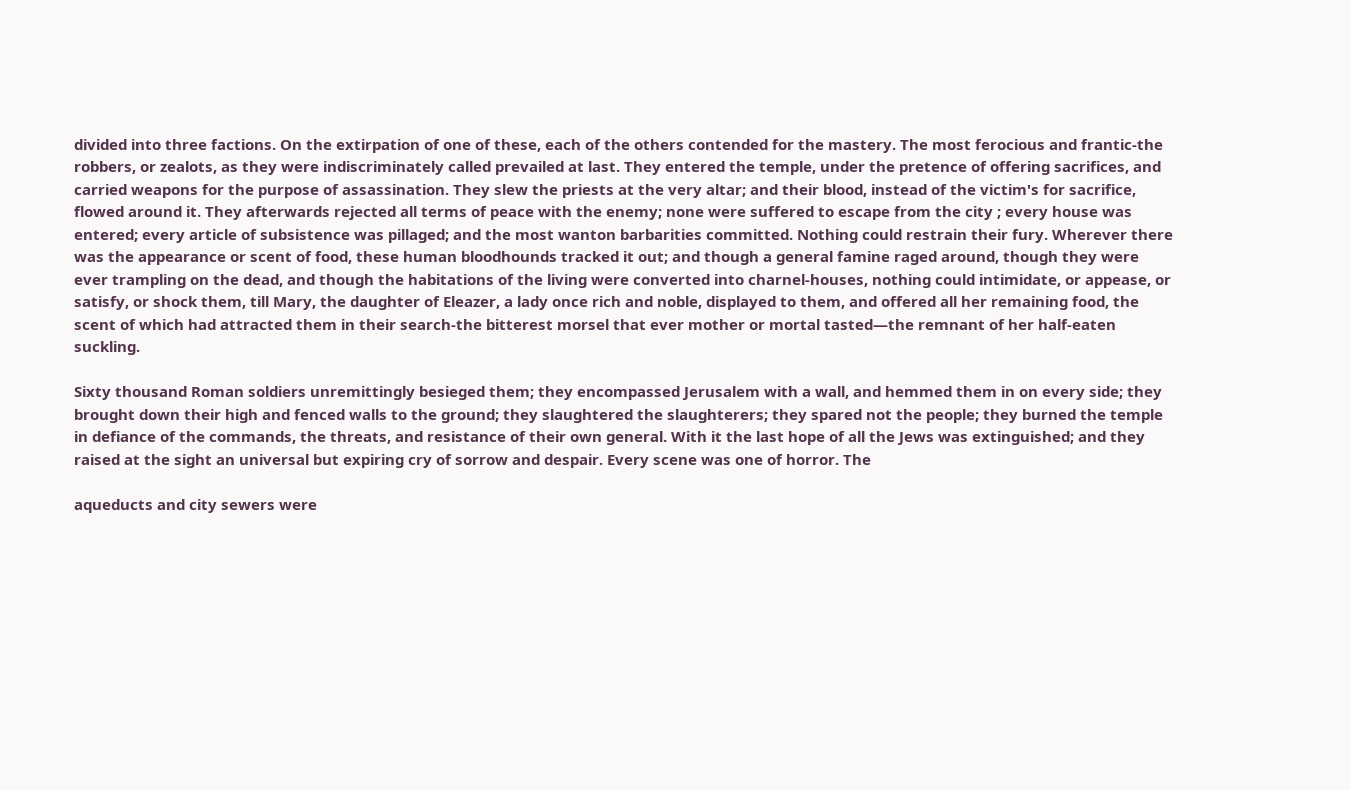divided into three factions. On the extirpation of one of these, each of the others contended for the mastery. The most ferocious and frantic-the robbers, or zealots, as they were indiscriminately called prevailed at last. They entered the temple, under the pretence of offering sacrifices, and carried weapons for the purpose of assassination. They slew the priests at the very altar; and their blood, instead of the victim's for sacrifice, flowed around it. They afterwards rejected all terms of peace with the enemy; none were suffered to escape from the city ; every house was entered; every article of subsistence was pillaged; and the most wanton barbarities committed. Nothing could restrain their fury. Wherever there was the appearance or scent of food, these human bloodhounds tracked it out; and though a general famine raged around, though they were ever trampling on the dead, and though the habitations of the living were converted into charnel-houses, nothing could intimidate, or appease, or satisfy, or shock them, till Mary, the daughter of Eleazer, a lady once rich and noble, displayed to them, and offered all her remaining food, the scent of which had attracted them in their search-the bitterest morsel that ever mother or mortal tasted—the remnant of her half-eaten suckling.

Sixty thousand Roman soldiers unremittingly besieged them; they encompassed Jerusalem with a wall, and hemmed them in on every side; they brought down their high and fenced walls to the ground; they slaughtered the slaughterers; they spared not the people; they burned the temple in defiance of the commands, the threats, and resistance of their own general. With it the last hope of all the Jews was extinguished; and they raised at the sight an universal but expiring cry of sorrow and despair. Every scene was one of horror. The

aqueducts and city sewers were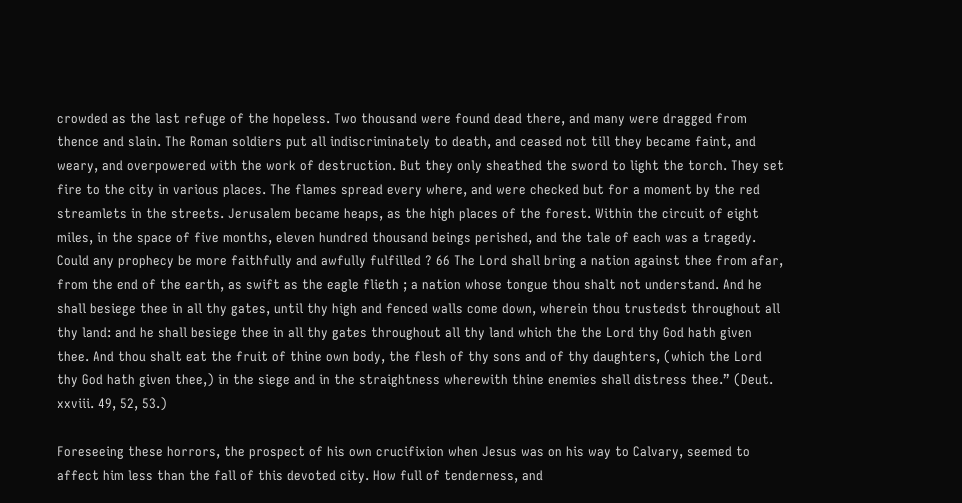crowded as the last refuge of the hopeless. Two thousand were found dead there, and many were dragged from thence and slain. The Roman soldiers put all indiscriminately to death, and ceased not till they became faint, and weary, and overpowered with the work of destruction. But they only sheathed the sword to light the torch. They set fire to the city in various places. The flames spread every where, and were checked but for a moment by the red streamlets in the streets. Jerusalem became heaps, as the high places of the forest. Within the circuit of eight miles, in the space of five months, eleven hundred thousand beings perished, and the tale of each was a tragedy. Could any prophecy be more faithfully and awfully fulfilled ? 66 The Lord shall bring a nation against thee from afar, from the end of the earth, as swift as the eagle flieth ; a nation whose tongue thou shalt not understand. And he shall besiege thee in all thy gates, until thy high and fenced walls come down, wherein thou trustedst throughout all thy land: and he shall besiege thee in all thy gates throughout all thy land which the the Lord thy God hath given thee. And thou shalt eat the fruit of thine own body, the flesh of thy sons and of thy daughters, (which the Lord thy God hath given thee,) in the siege and in the straightness wherewith thine enemies shall distress thee.” (Deut. xxviii. 49, 52, 53.)

Foreseeing these horrors, the prospect of his own crucifixion when Jesus was on his way to Calvary, seemed to affect him less than the fall of this devoted city. How full of tenderness, and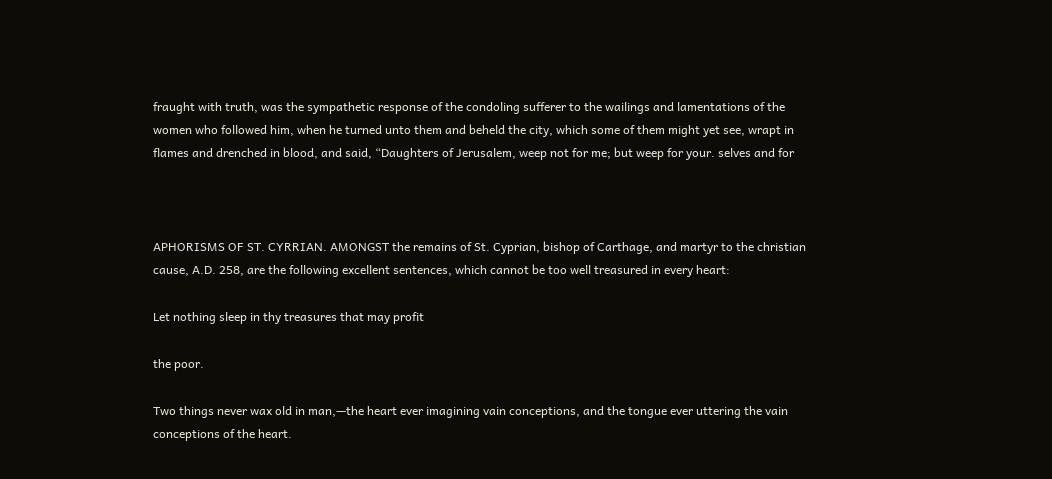fraught with truth, was the sympathetic response of the condoling sufferer to the wailings and lamentations of the women who followed him, when he turned unto them and beheld the city, which some of them might yet see, wrapt in flames and drenched in blood, and said, “Daughters of Jerusalem, weep not for me; but weep for your. selves and for



APHORISMS OF ST. CYRRIAN. AMONGST the remains of St. Cyprian, bishop of Carthage, and martyr to the christian cause, A.D. 258, are the following excellent sentences, which cannot be too well treasured in every heart:

Let nothing sleep in thy treasures that may profit

the poor.

Two things never wax old in man,—the heart ever imagining vain conceptions, and the tongue ever uttering the vain conceptions of the heart.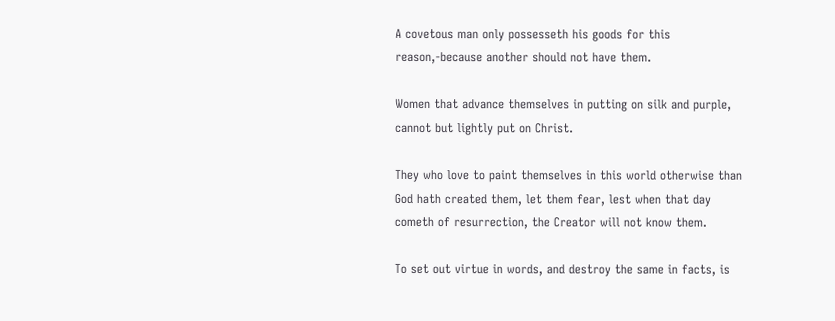A covetous man only possesseth his goods for this reason,-because another should not have them.

Women that advance themselves in putting on silk and purple, cannot but lightly put on Christ.

They who love to paint themselves in this world otherwise than God hath created them, let them fear, lest when that day cometh of resurrection, the Creator will not know them.

To set out virtue in words, and destroy the same in facts, is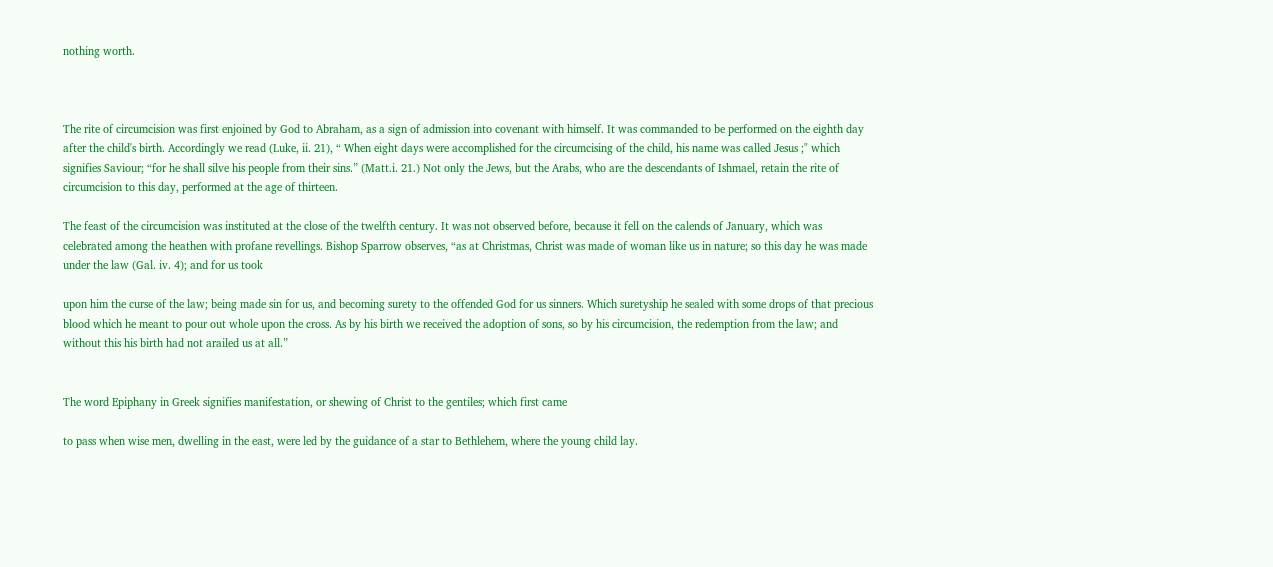nothing worth.



The rite of circumcision was first enjoined by God to Abraham, as a sign of admission into covenant with himself. It was commanded to be performed on the eighth day after the child's birth. Accordingly we read (Luke, ii. 21), “ When eight days were accomplished for the circumcising of the child, his name was called Jesus ;" which signifies Saviour; “for he shall silve his people from their sins.” (Matt.i. 21.) Not only the Jews, but the Arabs, who are the descendants of Ishmael, retain the rite of circumcision to this day, performed at the age of thirteen.

The feast of the circumcision was instituted at the close of the twelfth century. It was not observed before, because it fell on the calends of January, which was celebrated among the heathen with profane revellings. Bishop Sparrow observes, “as at Christmas, Christ was made of woman like us in nature; so this day he was made under the law (Gal. iv. 4); and for us took

upon him the curse of the law; being made sin for us, and becoming surety to the offended God for us sinners. Which suretyship he sealed with some drops of that precious blood which he meant to pour out whole upon the cross. As by his birth we received the adoption of sons, so by his circumcision, the redemption from the law; and without this his birth had not arailed us at all.”


The word Epiphany in Greek signifies manifestation, or shewing of Christ to the gentiles; which first came

to pass when wise men, dwelling in the east, were led by the guidance of a star to Bethlehem, where the young child lay.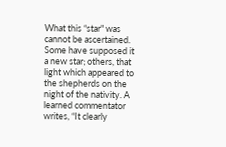What this “star" was cannot be ascertained. Some have supposed it a new star; others, that light which appeared to the shepherds on the night of the nativity. A learned commentator writes, “It clearly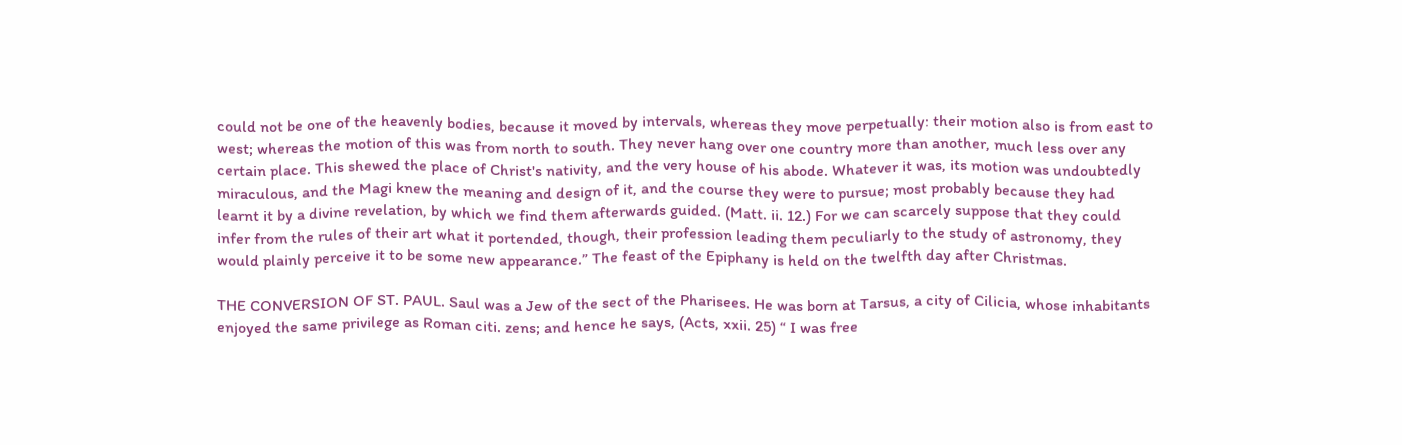could not be one of the heavenly bodies, because it moved by intervals, whereas they move perpetually: their motion also is from east to west; whereas the motion of this was from north to south. They never hang over one country more than another, much less over any certain place. This shewed the place of Christ's nativity, and the very house of his abode. Whatever it was, its motion was undoubtedly miraculous, and the Magi knew the meaning and design of it, and the course they were to pursue; most probably because they had learnt it by a divine revelation, by which we find them afterwards guided. (Matt. ii. 12.) For we can scarcely suppose that they could infer from the rules of their art what it portended, though, their profession leading them peculiarly to the study of astronomy, they would plainly perceive it to be some new appearance.” The feast of the Epiphany is held on the twelfth day after Christmas.

THE CONVERSION OF ST. PAUL. Saul was a Jew of the sect of the Pharisees. He was born at Tarsus, a city of Cilicia, whose inhabitants enjoyed the same privilege as Roman citi. zens; and hence he says, (Acts, xxii. 25) “ I was free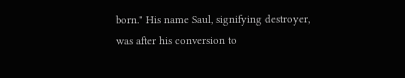born." His name Saul, signifying destroyer, was after his conversion to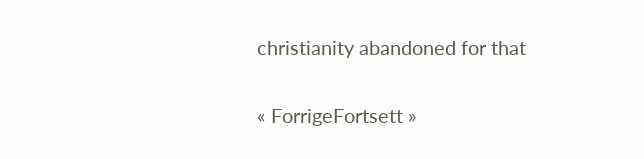christianity abandoned for that

« ForrigeFortsett »